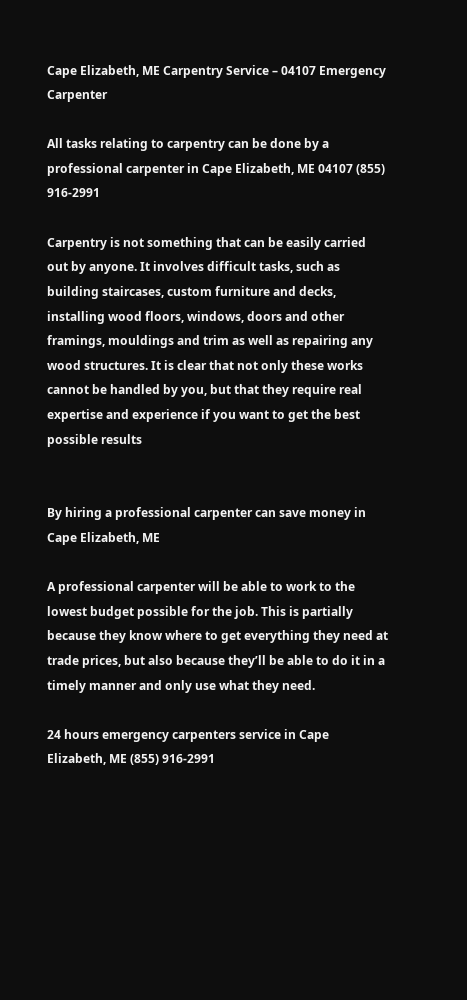Cape Elizabeth, ME Carpentry Service – 04107 Emergency Carpenter

All tasks relating to carpentry can be done by a professional carpenter in Cape Elizabeth, ME 04107 (855) 916-2991

Carpentry is not something that can be easily carried out by anyone. It involves difficult tasks, such as building staircases, custom furniture and decks, installing wood floors, windows, doors and other framings, mouldings and trim as well as repairing any wood structures. It is clear that not only these works cannot be handled by you, but that they require real expertise and experience if you want to get the best possible results


By hiring a professional carpenter can save money in Cape Elizabeth, ME

A professional carpenter will be able to work to the lowest budget possible for the job. This is partially because they know where to get everything they need at trade prices, but also because they’ll be able to do it in a timely manner and only use what they need.

24 hours emergency carpenters service in Cape Elizabeth, ME (855) 916-2991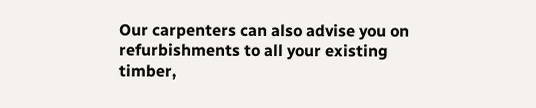Our carpenters can also advise you on refurbishments to all your existing timber,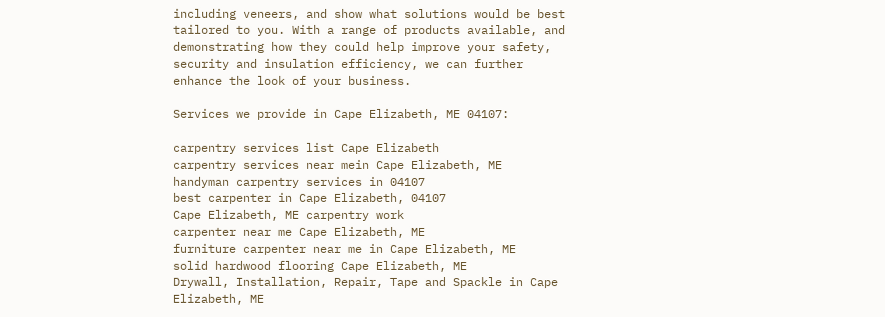including veneers, and show what solutions would be best tailored to you. With a range of products available, and demonstrating how they could help improve your safety, security and insulation efficiency, we can further enhance the look of your business.

Services we provide in Cape Elizabeth, ME 04107:

carpentry services list Cape Elizabeth
carpentry services near mein Cape Elizabeth, ME
handyman carpentry services in 04107
best carpenter in Cape Elizabeth, 04107
Cape Elizabeth, ME carpentry work
carpenter near me Cape Elizabeth, ME
furniture carpenter near me in Cape Elizabeth, ME
solid hardwood flooring Cape Elizabeth, ME
Drywall, Installation, Repair, Tape and Spackle in Cape Elizabeth, ME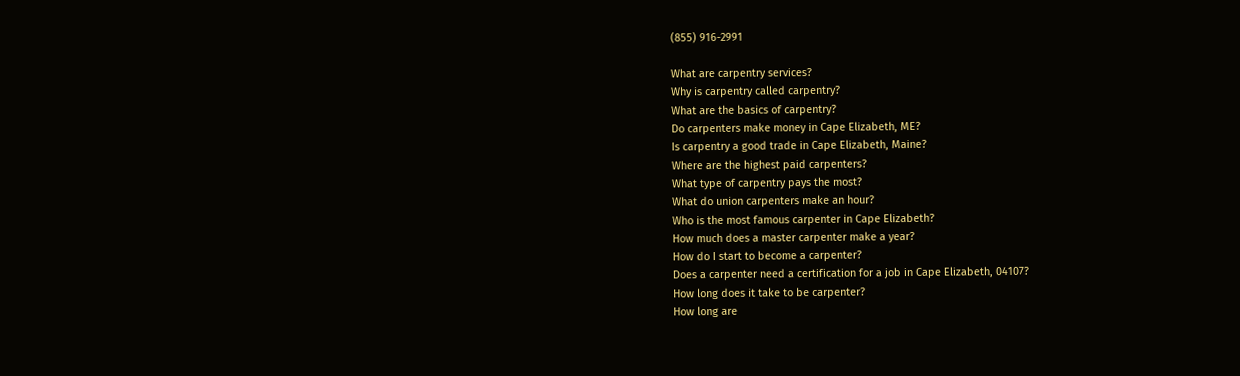(855) 916-2991

What are carpentry services?
Why is carpentry called carpentry?
What are the basics of carpentry?
Do carpenters make money in Cape Elizabeth, ME?
Is carpentry a good trade in Cape Elizabeth, Maine?
Where are the highest paid carpenters?
What type of carpentry pays the most?
What do union carpenters make an hour?
Who is the most famous carpenter in Cape Elizabeth?
How much does a master carpenter make a year?
How do I start to become a carpenter?
Does a carpenter need a certification for a job in Cape Elizabeth, 04107?
How long does it take to be carpenter?
How long are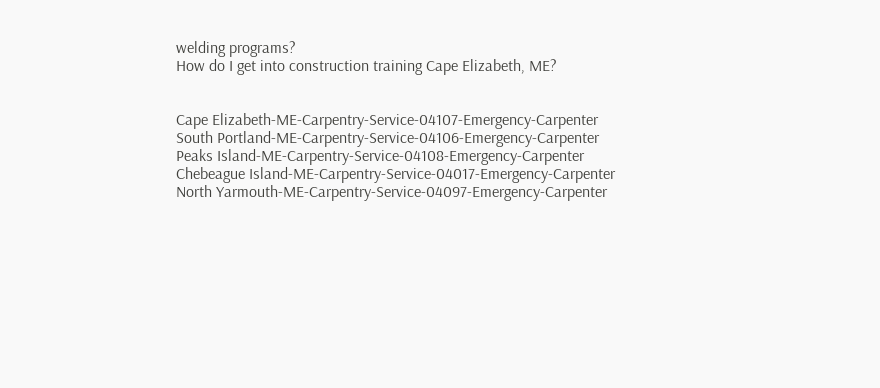welding programs?
How do I get into construction training Cape Elizabeth, ME?


Cape Elizabeth-ME-Carpentry-Service-04107-Emergency-Carpenter
South Portland-ME-Carpentry-Service-04106-Emergency-Carpenter
Peaks Island-ME-Carpentry-Service-04108-Emergency-Carpenter
Chebeague Island-ME-Carpentry-Service-04017-Emergency-Carpenter
North Yarmouth-ME-Carpentry-Service-04097-Emergency-Carpenter